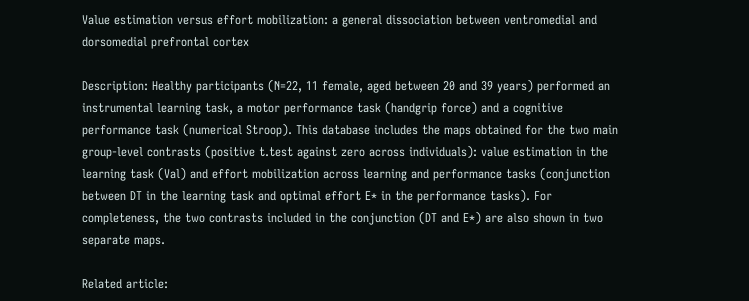Value estimation versus effort mobilization: a general dissociation between ventromedial and dorsomedial prefrontal cortex

Description: Healthy participants (N=22, 11 female, aged between 20 and 39 years) performed an instrumental learning task, a motor performance task (handgrip force) and a cognitive performance task (numerical Stroop). This database includes the maps obtained for the two main group-level contrasts (positive t.test against zero across individuals): value estimation in the learning task (Val) and effort mobilization across learning and performance tasks (conjunction between DT in the learning task and optimal effort E* in the performance tasks). For completeness, the two contrasts included in the conjunction (DT and E*) are also shown in two separate maps.

Related article: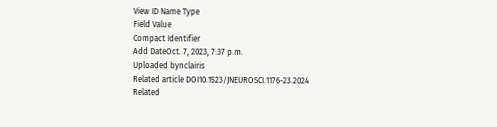View ID Name Type
Field Value
Compact Identifier
Add DateOct. 7, 2023, 7:37 p.m.
Uploaded bynclairis
Related article DOI10.1523/JNEUROSCI.1176-23.2024
Related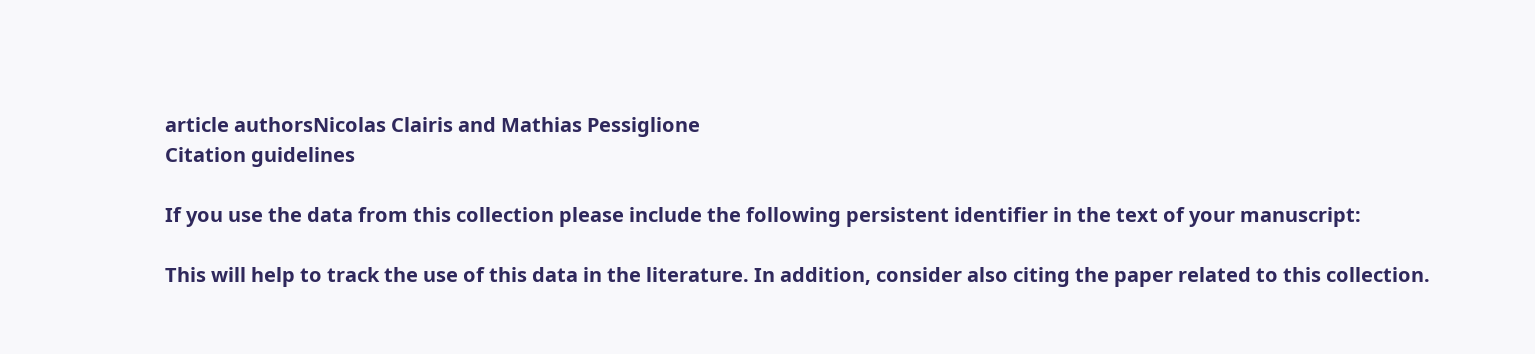article authorsNicolas Clairis and Mathias Pessiglione
Citation guidelines

If you use the data from this collection please include the following persistent identifier in the text of your manuscript:

This will help to track the use of this data in the literature. In addition, consider also citing the paper related to this collection.